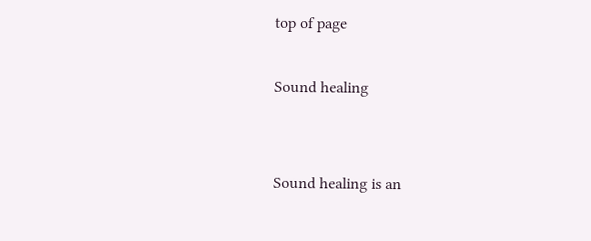top of page

Sound healing


Sound healing is an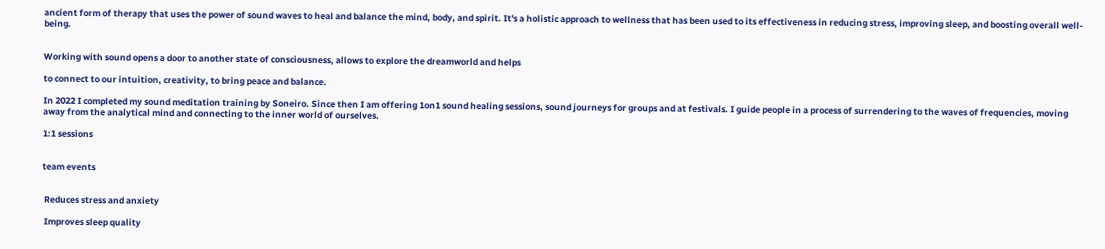ancient form of therapy that uses the power of sound waves to heal and balance the mind, body, and spirit. It's a holistic approach to wellness that has been used to its effectiveness in reducing stress, improving sleep, and boosting overall well-being.


Working with sound opens a door to another state of consciousness, allows to explore the dreamworld and helps

to connect to our intuition, creativity, to bring peace and balance.

In 2022 I completed my sound meditation training by Soneiro. Since then I am offering 1on1 sound healing sessions, sound journeys for groups and at festivals. I guide people in a process of surrendering to the waves of frequencies, moving away from the analytical mind and connecting to the inner world of ourselves.

1:1 sessions


team events


 Reduces stress and anxiety

 Improves sleep quality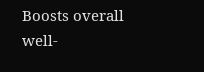Boosts overall well-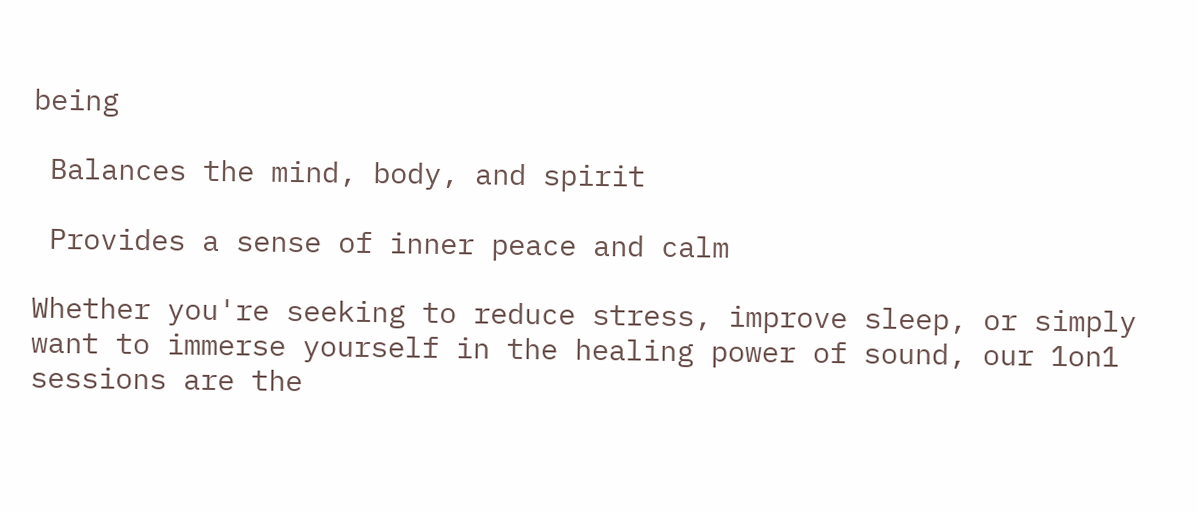being

 Balances the mind, body, and spirit

 Provides a sense of inner peace and calm

Whether you're seeking to reduce stress, improve sleep, or simply want to immerse yourself in the healing power of sound, our 1on1 sessions are the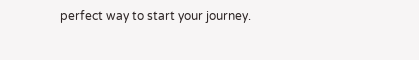perfect way to start your journey.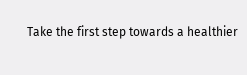Take the first step towards a healthier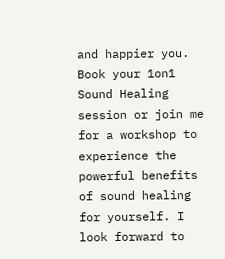and happier you. Book your 1on1 Sound Healing session or join me for a workshop to experience the powerful benefits of sound healing for yourself. I look forward to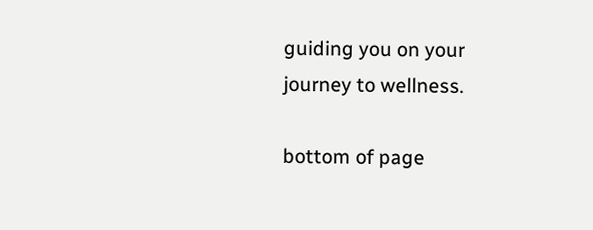guiding you on your journey to wellness.

bottom of page